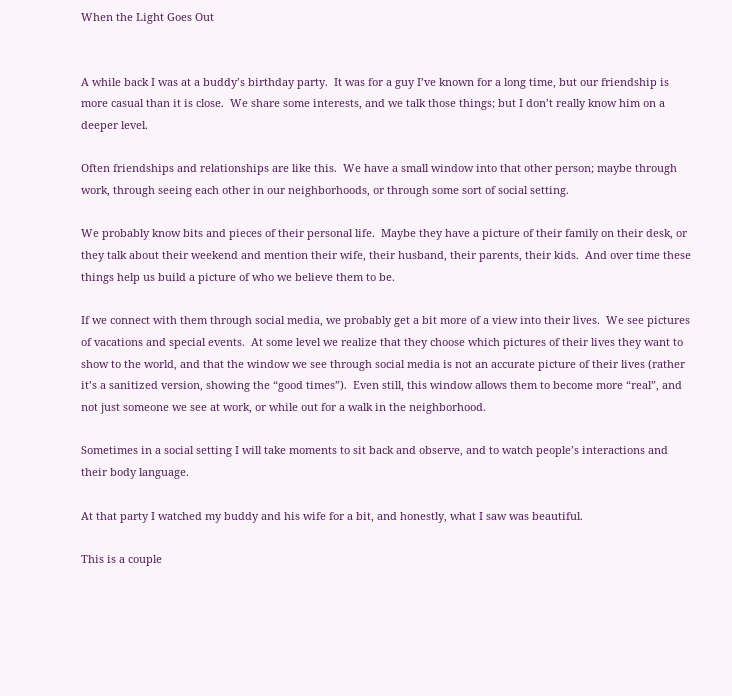When the Light Goes Out


A while back I was at a buddy’s birthday party.  It was for a guy I’ve known for a long time, but our friendship is more casual than it is close.  We share some interests, and we talk those things; but I don’t really know him on a deeper level.

Often friendships and relationships are like this.  We have a small window into that other person; maybe through work, through seeing each other in our neighborhoods, or through some sort of social setting.

We probably know bits and pieces of their personal life.  Maybe they have a picture of their family on their desk, or they talk about their weekend and mention their wife, their husband, their parents, their kids.  And over time these things help us build a picture of who we believe them to be.

If we connect with them through social media, we probably get a bit more of a view into their lives.  We see pictures of vacations and special events.  At some level we realize that they choose which pictures of their lives they want to show to the world, and that the window we see through social media is not an accurate picture of their lives (rather it’s a sanitized version, showing the “good times”).  Even still, this window allows them to become more “real”, and not just someone we see at work, or while out for a walk in the neighborhood.

Sometimes in a social setting I will take moments to sit back and observe, and to watch people’s interactions and their body language.

At that party I watched my buddy and his wife for a bit, and honestly, what I saw was beautiful.

This is a couple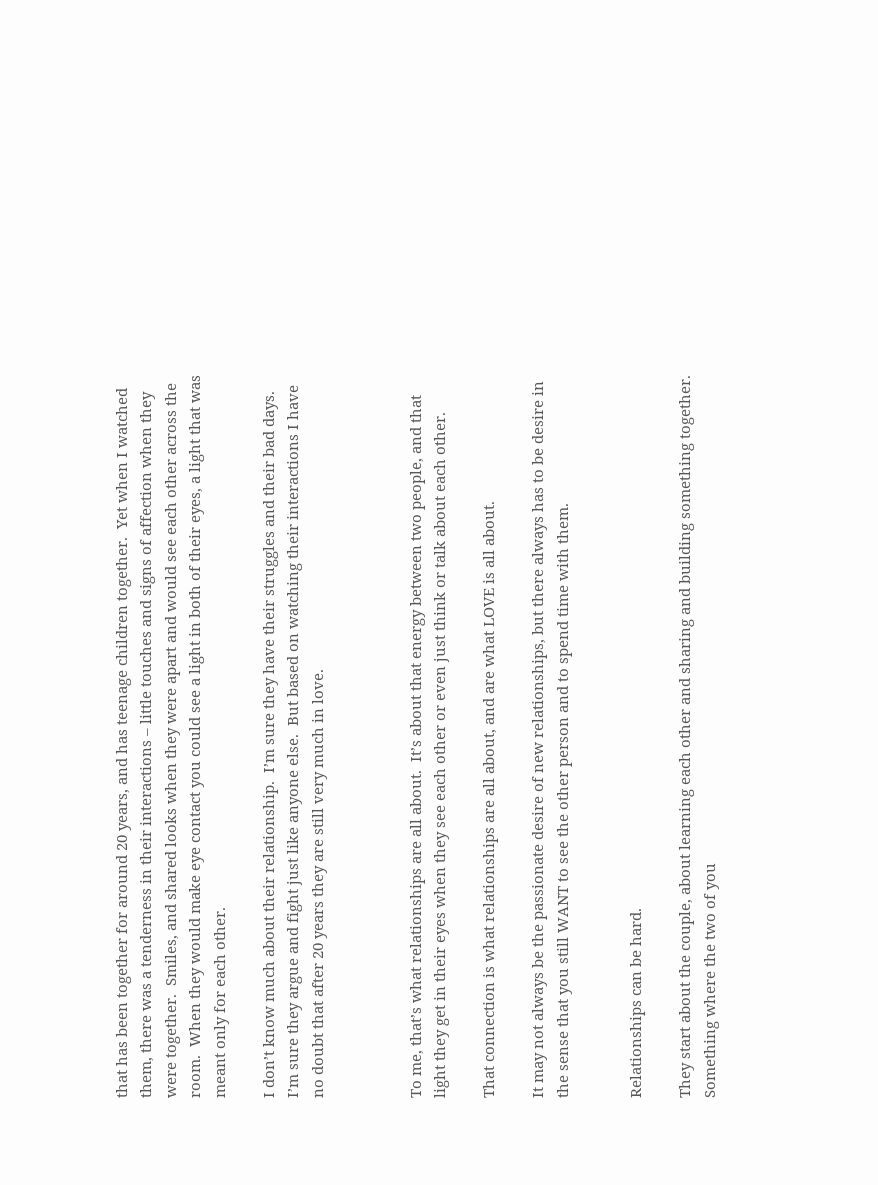that has been together for around 20 years, and has teenage children together.  Yet when I watched them, there was a tenderness in their interactions – little touches and signs of affection when they were together.  Smiles, and shared looks when they were apart and would see each other across the room.  When they would make eye contact you could see a light in both of their eyes, a light that was meant only for each other.

I don’t know much about their relationship.  I’m sure they have their struggles and their bad days.  I’m sure they argue and fight just like anyone else.  But based on watching their interactions I have no doubt that after 20 years they are still very much in love.



To me, that’s what relationships are all about.  It’s about that energy between two people, and that light they get in their eyes when they see each other or even just think or talk about each other.

That connection is what relationships are all about, and are what LOVE is all about.

It may not always be the passionate desire of new relationships, but there always has to be desire in the sense that you still WANT to see the other person and to spend time with them.


Relationships can be hard.

They start about the couple, about learning each other and sharing and building something together.  Something where the two of you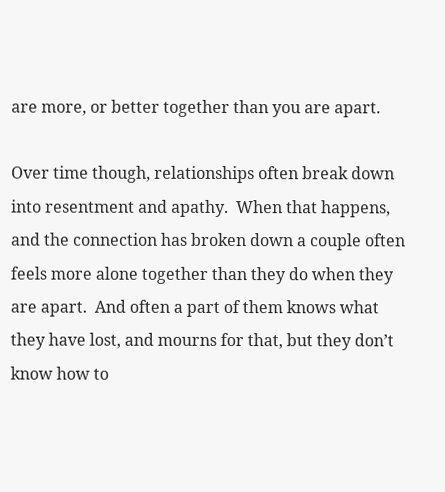are more, or better together than you are apart.

Over time though, relationships often break down into resentment and apathy.  When that happens, and the connection has broken down a couple often feels more alone together than they do when they are apart.  And often a part of them knows what they have lost, and mourns for that, but they don’t know how to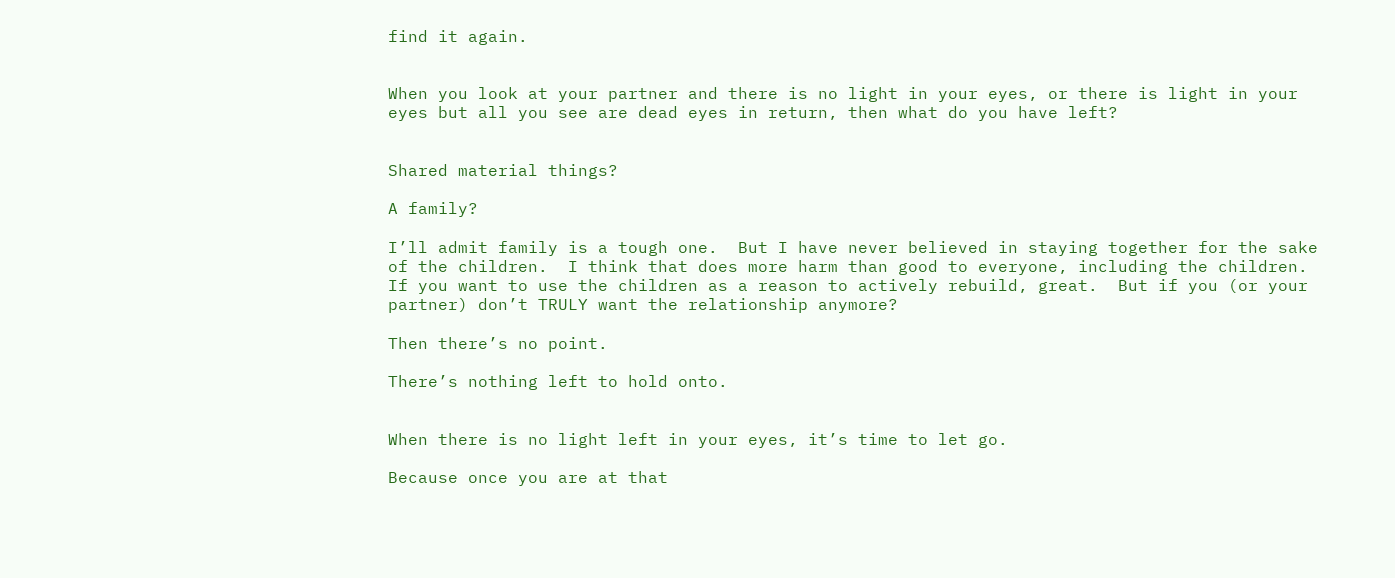find it again.


When you look at your partner and there is no light in your eyes, or there is light in your eyes but all you see are dead eyes in return, then what do you have left?


Shared material things?

A family?

I’ll admit family is a tough one.  But I have never believed in staying together for the sake of the children.  I think that does more harm than good to everyone, including the children.  If you want to use the children as a reason to actively rebuild, great.  But if you (or your partner) don’t TRULY want the relationship anymore?

Then there’s no point.

There’s nothing left to hold onto.


When there is no light left in your eyes, it’s time to let go.

Because once you are at that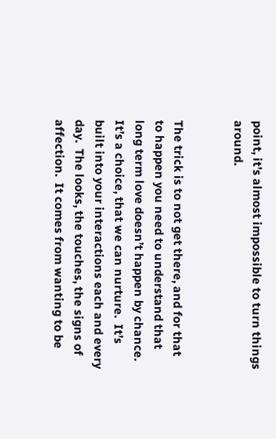point, it’s almost impossible to turn things around.


The trick is to not get there, and for that to happen you need to understand that long term love doesn’t happen by chance.  It’s a choice, that we can nurture.  It’s built into your interactions each and every day.  The looks, the touches, the signs of affection.  It comes from wanting to be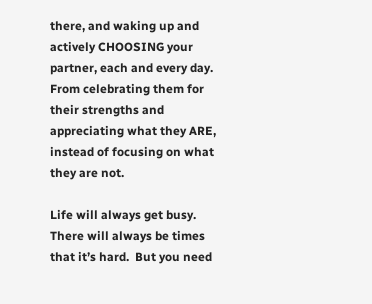there, and waking up and actively CHOOSING your partner, each and every day.  From celebrating them for their strengths and appreciating what they ARE, instead of focusing on what they are not.

Life will always get busy.  There will always be times that it’s hard.  But you need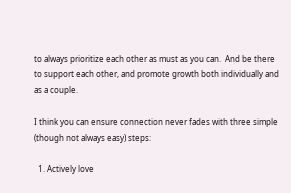to always prioritize each other as must as you can.  And be there to support each other, and promote growth both individually and as a couple.

I think you can ensure connection never fades with three simple (though not always easy) steps:

  1. Actively love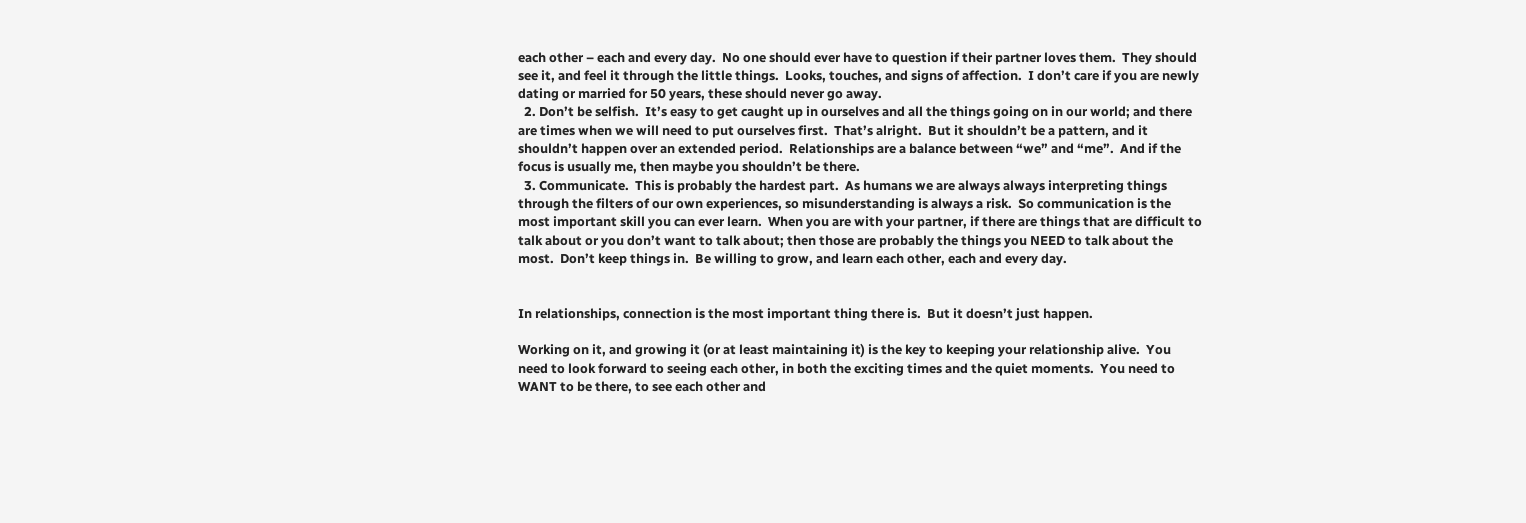each other – each and every day.  No one should ever have to question if their partner loves them.  They should see it, and feel it through the little things.  Looks, touches, and signs of affection.  I don’t care if you are newly dating or married for 50 years, these should never go away.
  2. Don’t be selfish.  It’s easy to get caught up in ourselves and all the things going on in our world; and there are times when we will need to put ourselves first.  That’s alright.  But it shouldn’t be a pattern, and it shouldn’t happen over an extended period.  Relationships are a balance between “we” and “me”.  And if the focus is usually me, then maybe you shouldn’t be there.
  3. Communicate.  This is probably the hardest part.  As humans we are always always interpreting things through the filters of our own experiences, so misunderstanding is always a risk.  So communication is the most important skill you can ever learn.  When you are with your partner, if there are things that are difficult to talk about or you don’t want to talk about; then those are probably the things you NEED to talk about the most.  Don’t keep things in.  Be willing to grow, and learn each other, each and every day.


In relationships, connection is the most important thing there is.  But it doesn’t just happen.

Working on it, and growing it (or at least maintaining it) is the key to keeping your relationship alive.  You need to look forward to seeing each other, in both the exciting times and the quiet moments.  You need to WANT to be there, to see each other and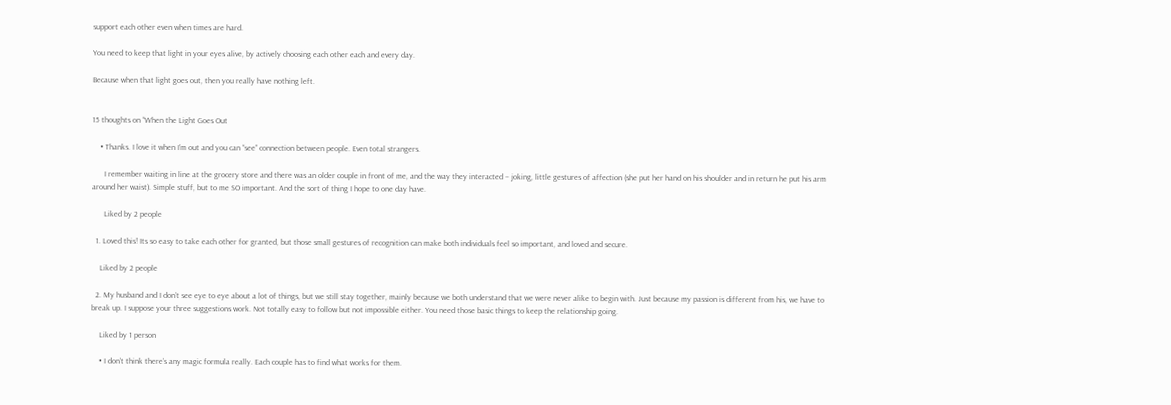support each other even when times are hard.

You need to keep that light in your eyes alive, by actively choosing each other each and every day.

Because when that light goes out, then you really have nothing left.


15 thoughts on “When the Light Goes Out

    • Thanks. I love it when I’m out and you can “see” connection between people. Even total strangers.

      I remember waiting in line at the grocery store and there was an older couple in front of me, and the way they interacted – joking, little gestures of affection (she put her hand on his shoulder and in return he put his arm around her waist). Simple stuff, but to me SO important. And the sort of thing I hope to one day have.

      Liked by 2 people

  1. Loved this! Its so easy to take each other for granted, but those small gestures of recognition can make both individuals feel so important, and loved and secure.

    Liked by 2 people

  2. My husband and I don’t see eye to eye about a lot of things, but we still stay together, mainly because we both understand that we were never alike to begin with. Just because my passion is different from his, we have to break up. I suppose your three suggestions work. Not totally easy to follow but not impossible either. You need those basic things to keep the relationship going.

    Liked by 1 person

    • I don’t think there’s any magic formula really. Each couple has to find what works for them.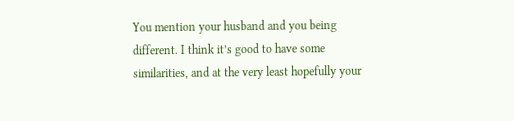You mention your husband and you being different. I think it’s good to have some similarities, and at the very least hopefully your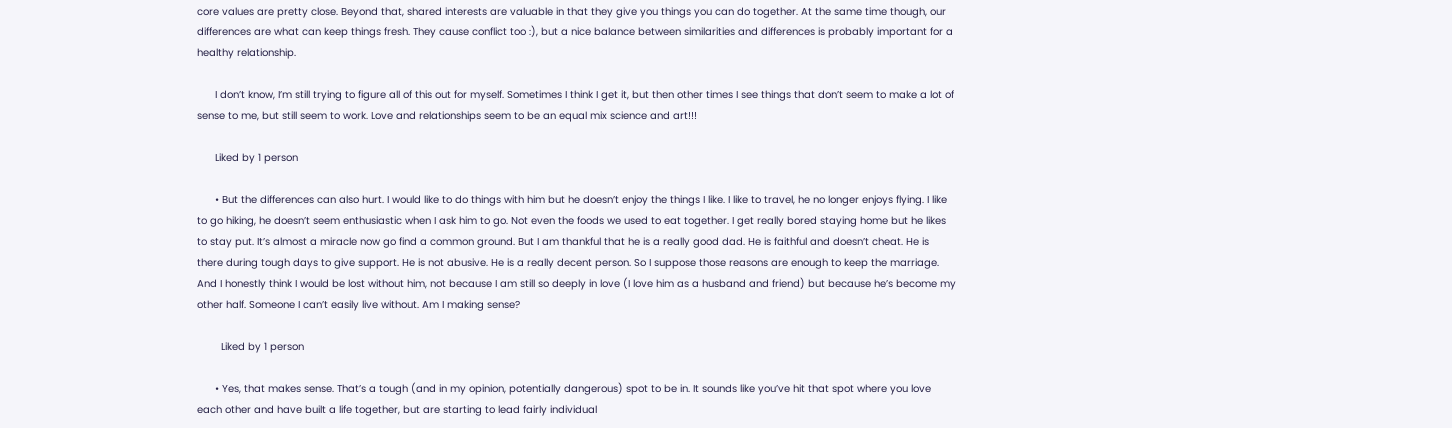core values are pretty close. Beyond that, shared interests are valuable in that they give you things you can do together. At the same time though, our differences are what can keep things fresh. They cause conflict too :), but a nice balance between similarities and differences is probably important for a healthy relationship.

      I don’t know, I’m still trying to figure all of this out for myself. Sometimes I think I get it, but then other times I see things that don’t seem to make a lot of sense to me, but still seem to work. Love and relationships seem to be an equal mix science and art!!!

      Liked by 1 person

      • But the differences can also hurt. I would like to do things with him but he doesn’t enjoy the things I like. I like to travel, he no longer enjoys flying. I like to go hiking, he doesn’t seem enthusiastic when I ask him to go. Not even the foods we used to eat together. I get really bored staying home but he likes to stay put. It’s almost a miracle now go find a common ground. But I am thankful that he is a really good dad. He is faithful and doesn’t cheat. He is there during tough days to give support. He is not abusive. He is a really decent person. So I suppose those reasons are enough to keep the marriage. And I honestly think I would be lost without him, not because I am still so deeply in love (I love him as a husband and friend) but because he’s become my other half. Someone I can’t easily live without. Am I making sense?

        Liked by 1 person

      • Yes, that makes sense. That’s a tough (and in my opinion, potentially dangerous) spot to be in. It sounds like you’ve hit that spot where you love each other and have built a life together, but are starting to lead fairly individual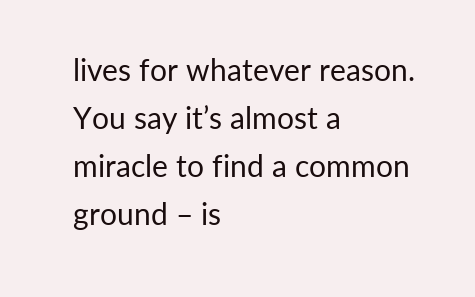lives for whatever reason. You say it’s almost a miracle to find a common ground – is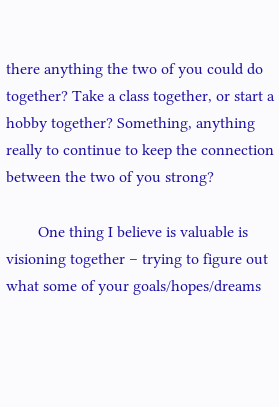there anything the two of you could do together? Take a class together, or start a hobby together? Something, anything really to continue to keep the connection between the two of you strong?

        One thing I believe is valuable is visioning together – trying to figure out what some of your goals/hopes/dreams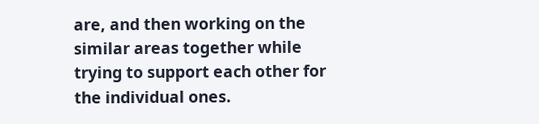are, and then working on the similar areas together while trying to support each other for the individual ones.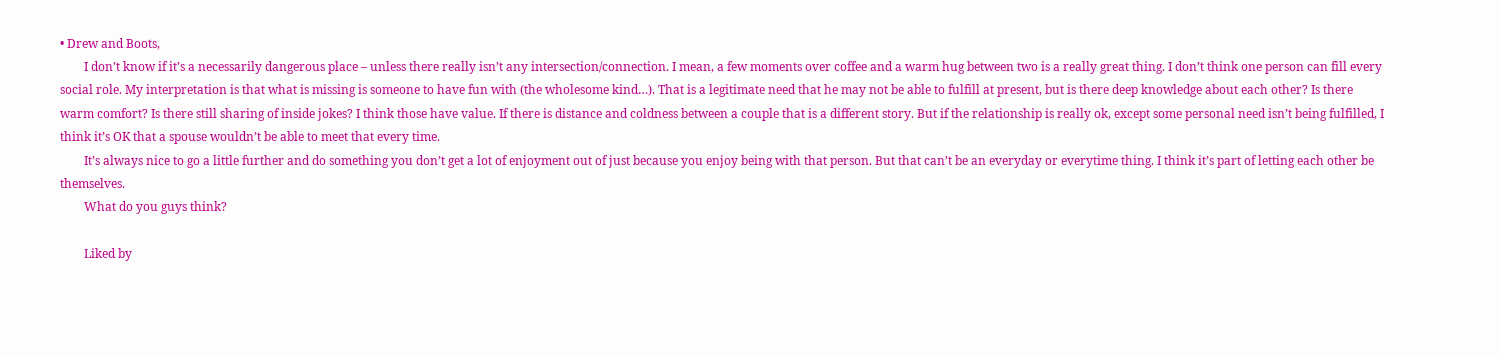• Drew and Boots,
        I don’t know if it’s a necessarily dangerous place – unless there really isn’t any intersection/connection. I mean, a few moments over coffee and a warm hug between two is a really great thing. I don’t think one person can fill every social role. My interpretation is that what is missing is someone to have fun with (the wholesome kind…). That is a legitimate need that he may not be able to fulfill at present, but is there deep knowledge about each other? Is there warm comfort? Is there still sharing of inside jokes? I think those have value. If there is distance and coldness between a couple that is a different story. But if the relationship is really ok, except some personal need isn’t being fulfilled, I think it’s OK that a spouse wouldn’t be able to meet that every time.
        It’s always nice to go a little further and do something you don’t get a lot of enjoyment out of just because you enjoy being with that person. But that can’t be an everyday or everytime thing. I think it’s part of letting each other be themselves.
        What do you guys think?

        Liked by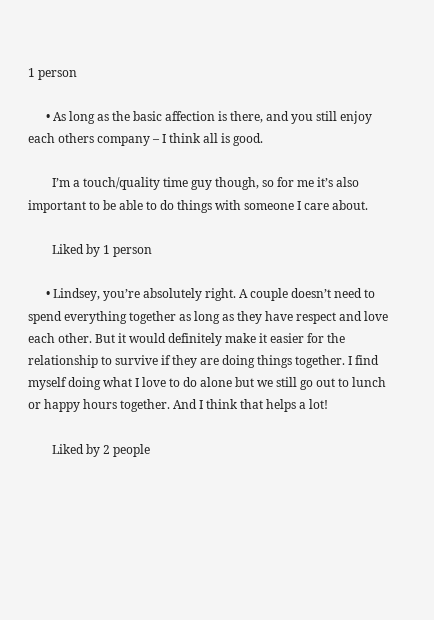1 person

      • As long as the basic affection is there, and you still enjoy each others company – I think all is good.

        I’m a touch/quality time guy though, so for me it’s also important to be able to do things with someone I care about.

        Liked by 1 person

      • Lindsey, you’re absolutely right. A couple doesn’t need to spend everything together as long as they have respect and love each other. But it would definitely make it easier for the relationship to survive if they are doing things together. I find myself doing what I love to do alone but we still go out to lunch or happy hours together. And I think that helps a lot!

        Liked by 2 people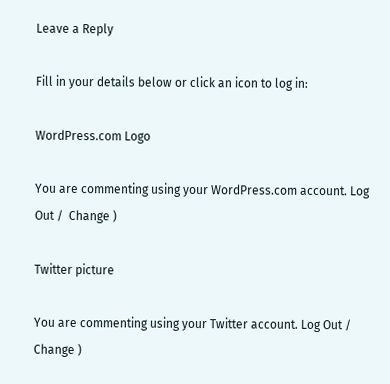Leave a Reply

Fill in your details below or click an icon to log in:

WordPress.com Logo

You are commenting using your WordPress.com account. Log Out /  Change )

Twitter picture

You are commenting using your Twitter account. Log Out /  Change )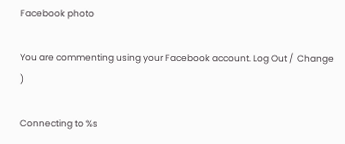Facebook photo

You are commenting using your Facebook account. Log Out /  Change )

Connecting to %s